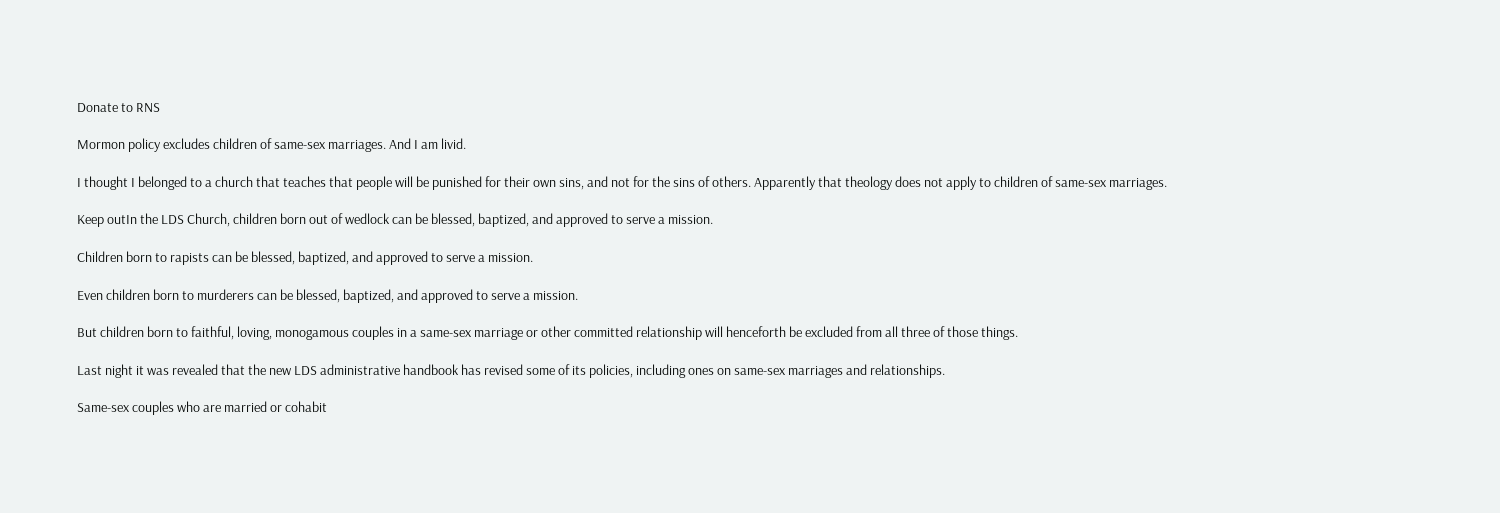Donate to RNS

Mormon policy excludes children of same-sex marriages. And I am livid.

I thought I belonged to a church that teaches that people will be punished for their own sins, and not for the sins of others. Apparently that theology does not apply to children of same-sex marriages.

Keep outIn the LDS Church, children born out of wedlock can be blessed, baptized, and approved to serve a mission.

Children born to rapists can be blessed, baptized, and approved to serve a mission.

Even children born to murderers can be blessed, baptized, and approved to serve a mission.

But children born to faithful, loving, monogamous couples in a same-sex marriage or other committed relationship will henceforth be excluded from all three of those things.

Last night it was revealed that the new LDS administrative handbook has revised some of its policies, including ones on same-sex marriages and relationships.

Same-sex couples who are married or cohabit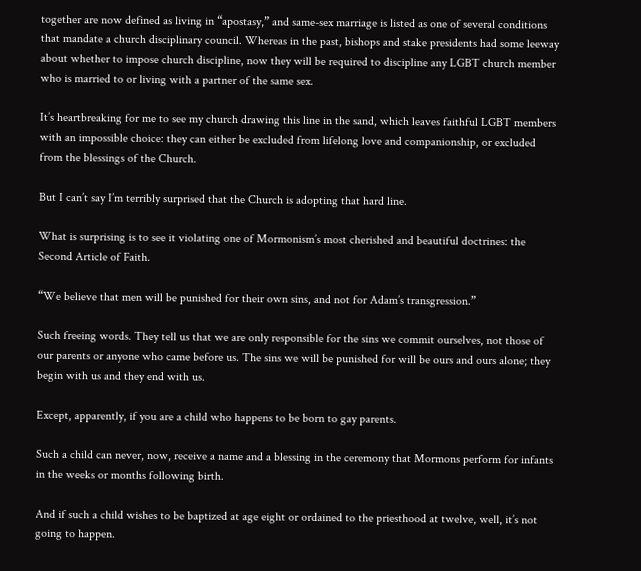together are now defined as living in “apostasy,” and same-sex marriage is listed as one of several conditions that mandate a church disciplinary council. Whereas in the past, bishops and stake presidents had some leeway about whether to impose church discipline, now they will be required to discipline any LGBT church member who is married to or living with a partner of the same sex.

It’s heartbreaking for me to see my church drawing this line in the sand, which leaves faithful LGBT members with an impossible choice: they can either be excluded from lifelong love and companionship, or excluded from the blessings of the Church.

But I can’t say I’m terribly surprised that the Church is adopting that hard line.

What is surprising is to see it violating one of Mormonism’s most cherished and beautiful doctrines: the Second Article of Faith.

“We believe that men will be punished for their own sins, and not for Adam’s transgression.”

Such freeing words. They tell us that we are only responsible for the sins we commit ourselves, not those of our parents or anyone who came before us. The sins we will be punished for will be ours and ours alone; they begin with us and they end with us.

Except, apparently, if you are a child who happens to be born to gay parents.

Such a child can never, now, receive a name and a blessing in the ceremony that Mormons perform for infants in the weeks or months following birth.

And if such a child wishes to be baptized at age eight or ordained to the priesthood at twelve, well, it’s not going to happen.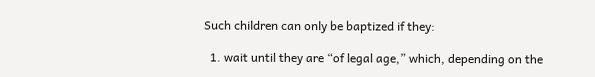Such children can only be baptized if they:

  1. wait until they are “of legal age,” which, depending on the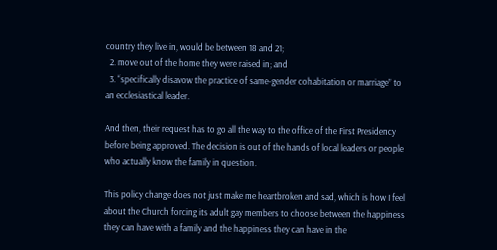country they live in, would be between 18 and 21;
  2. move out of the home they were raised in; and
  3. “specifically disavow the practice of same-gender cohabitation or marriage” to an ecclesiastical leader.

And then, their request has to go all the way to the office of the First Presidency before being approved. The decision is out of the hands of local leaders or people who actually know the family in question.

This policy change does not just make me heartbroken and sad, which is how I feel about the Church forcing its adult gay members to choose between the happiness they can have with a family and the happiness they can have in the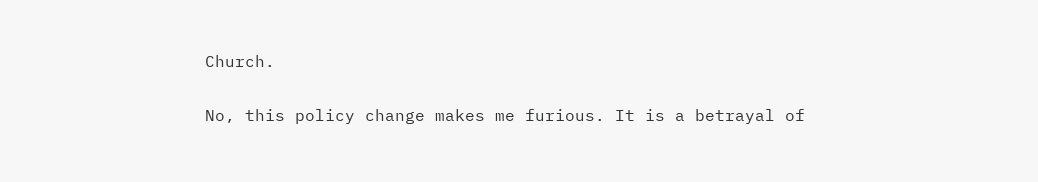Church.

No, this policy change makes me furious. It is a betrayal of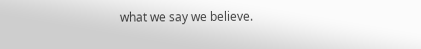what we say we believe.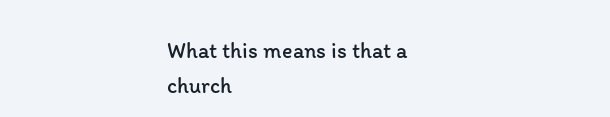What this means is that a church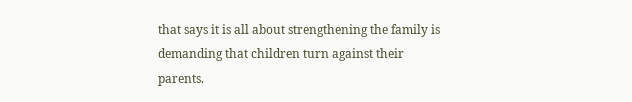that says it is all about strengthening the family is demanding that children turn against their parents.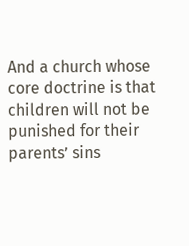And a church whose core doctrine is that children will not be punished for their parents’ sins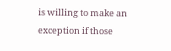is willing to make an exception if those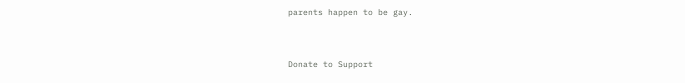parents happen to be gay.



Donate to Support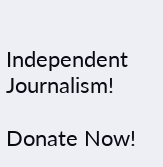Independent Journalism!

Donate Now!